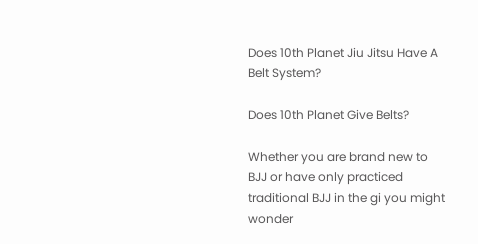Does 10th Planet Jiu Jitsu Have A Belt System?

Does 10th Planet Give Belts?

Whether you are brand new to BJJ or have only practiced traditional BJJ in the gi you might wonder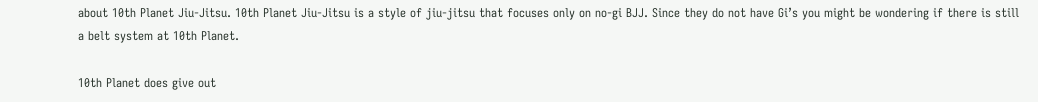about 10th Planet Jiu-Jitsu. 10th Planet Jiu-Jitsu is a style of jiu-jitsu that focuses only on no-gi BJJ. Since they do not have Gi’s you might be wondering if there is still a belt system at 10th Planet.

10th Planet does give out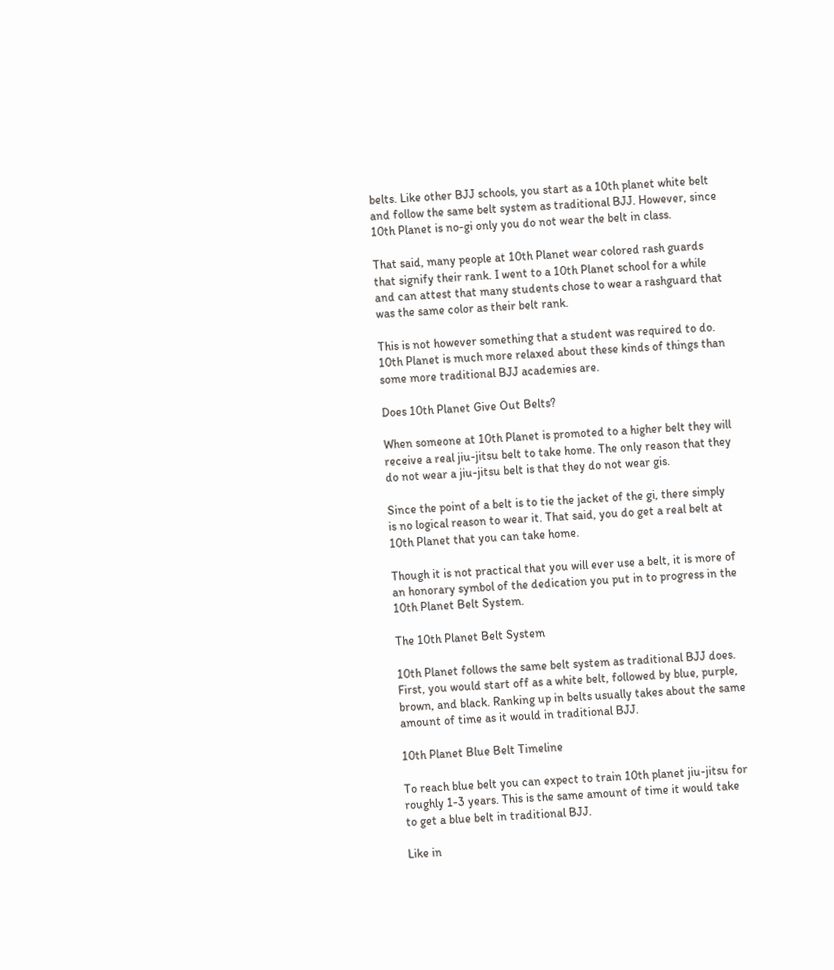belts. Like other BJJ schools, you start as a 10th planet white belt and follow the same belt system as traditional BJJ. However, since 10th Planet is no-gi only you do not wear the belt in class.

That said, many people at 10th Planet wear colored rash guards that signify their rank. I went to a 10th Planet school for a while and can attest that many students chose to wear a rashguard that was the same color as their belt rank.

This is not however something that a student was required to do. 10th Planet is much more relaxed about these kinds of things than some more traditional BJJ academies are.

Does 10th Planet Give Out Belts?

When someone at 10th Planet is promoted to a higher belt they will receive a real jiu-jitsu belt to take home. The only reason that they do not wear a jiu-jitsu belt is that they do not wear gis.

Since the point of a belt is to tie the jacket of the gi, there simply is no logical reason to wear it. That said, you do get a real belt at 10th Planet that you can take home.

Though it is not practical that you will ever use a belt, it is more of an honorary symbol of the dedication you put in to progress in the 10th Planet Belt System.

The 10th Planet Belt System

10th Planet follows the same belt system as traditional BJJ does. First, you would start off as a white belt, followed by blue, purple, brown, and black. Ranking up in belts usually takes about the same amount of time as it would in traditional BJJ.

10th Planet Blue Belt Timeline

To reach blue belt you can expect to train 10th planet jiu-jitsu for roughly 1-3 years. This is the same amount of time it would take to get a blue belt in traditional BJJ.

Like in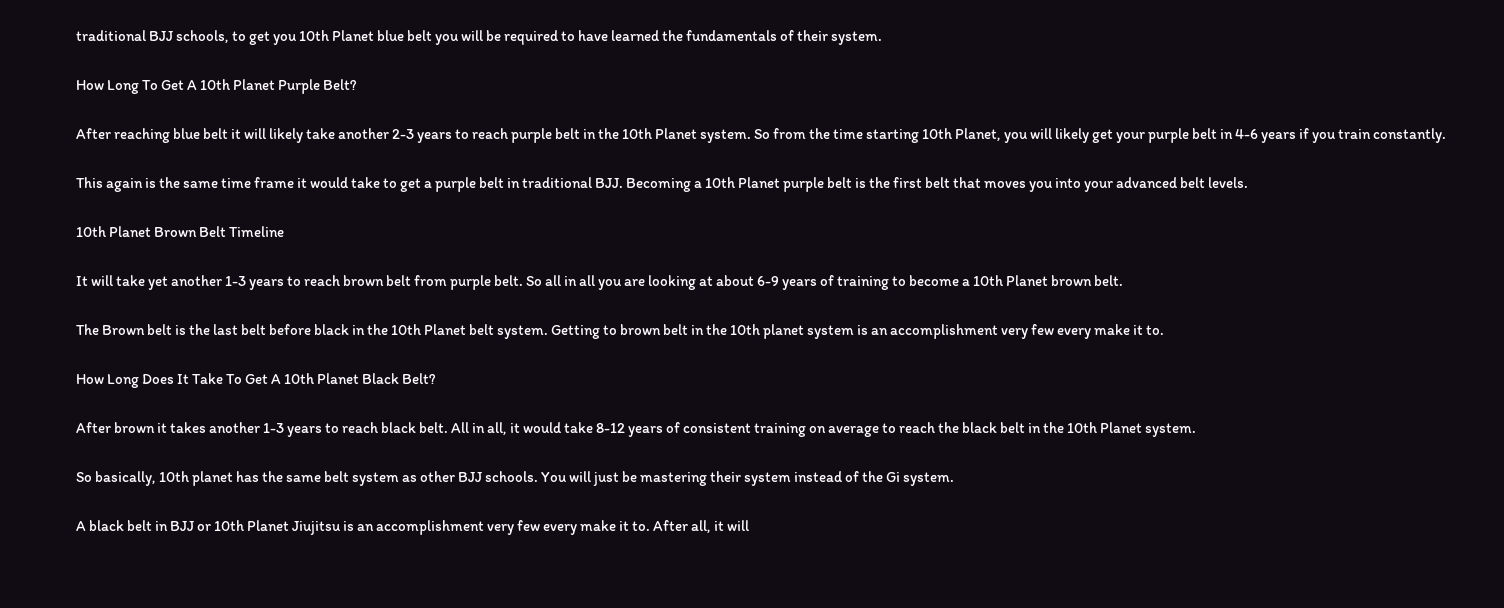traditional BJJ schools, to get you 10th Planet blue belt you will be required to have learned the fundamentals of their system.

How Long To Get A 10th Planet Purple Belt?

After reaching blue belt it will likely take another 2-3 years to reach purple belt in the 10th Planet system. So from the time starting 10th Planet, you will likely get your purple belt in 4-6 years if you train constantly.

This again is the same time frame it would take to get a purple belt in traditional BJJ. Becoming a 10th Planet purple belt is the first belt that moves you into your advanced belt levels.

10th Planet Brown Belt Timeline

It will take yet another 1-3 years to reach brown belt from purple belt. So all in all you are looking at about 6-9 years of training to become a 10th Planet brown belt.

The Brown belt is the last belt before black in the 10th Planet belt system. Getting to brown belt in the 10th planet system is an accomplishment very few every make it to.

How Long Does It Take To Get A 10th Planet Black Belt?

After brown it takes another 1-3 years to reach black belt. All in all, it would take 8-12 years of consistent training on average to reach the black belt in the 10th Planet system.

So basically, 10th planet has the same belt system as other BJJ schools. You will just be mastering their system instead of the Gi system.

A black belt in BJJ or 10th Planet Jiujitsu is an accomplishment very few every make it to. After all, it will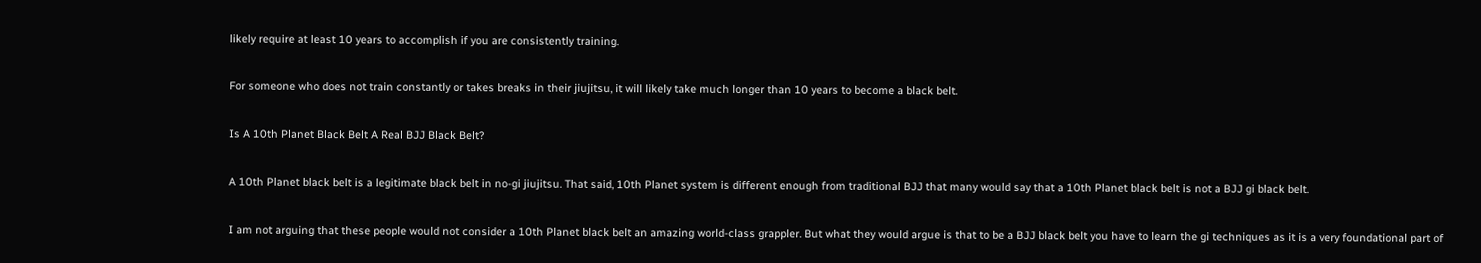likely require at least 10 years to accomplish if you are consistently training.

For someone who does not train constantly or takes breaks in their jiujitsu, it will likely take much longer than 10 years to become a black belt.

Is A 10th Planet Black Belt A Real BJJ Black Belt?

A 10th Planet black belt is a legitimate black belt in no-gi jiujitsu. That said, 10th Planet system is different enough from traditional BJJ that many would say that a 10th Planet black belt is not a BJJ gi black belt.

I am not arguing that these people would not consider a 10th Planet black belt an amazing world-class grappler. But what they would argue is that to be a BJJ black belt you have to learn the gi techniques as it is a very foundational part of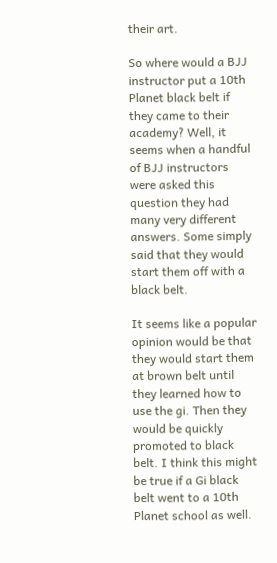their art.

So where would a BJJ instructor put a 10th Planet black belt if they came to their academy? Well, it seems when a handful of BJJ instructors were asked this question they had many very different answers. Some simply said that they would start them off with a black belt.

It seems like a popular opinion would be that they would start them at brown belt until they learned how to use the gi. Then they would be quickly promoted to black belt. I think this might be true if a Gi black belt went to a 10th Planet school as well.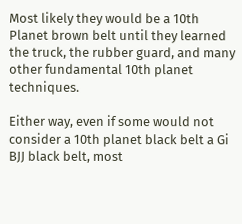Most likely they would be a 10th Planet brown belt until they learned the truck, the rubber guard, and many other fundamental 10th planet techniques.

Either way, even if some would not consider a 10th planet black belt a Gi BJJ black belt, most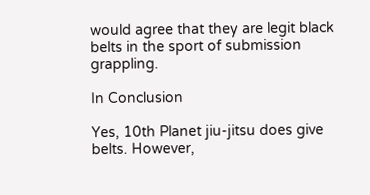would agree that they are legit black belts in the sport of submission grappling.

In Conclusion

Yes, 10th Planet jiu-jitsu does give belts. However,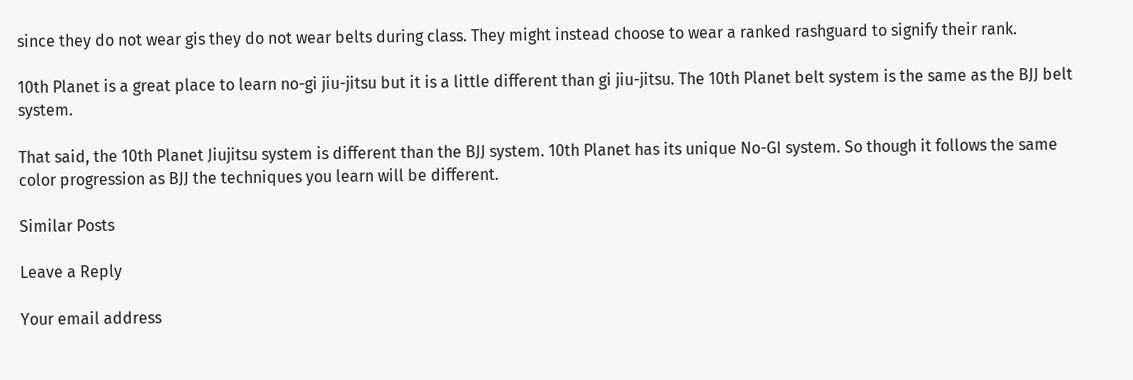since they do not wear gis they do not wear belts during class. They might instead choose to wear a ranked rashguard to signify their rank.

10th Planet is a great place to learn no-gi jiu-jitsu but it is a little different than gi jiu-jitsu. The 10th Planet belt system is the same as the BJJ belt system.

That said, the 10th Planet Jiujitsu system is different than the BJJ system. 10th Planet has its unique No-GI system. So though it follows the same color progression as BJJ the techniques you learn will be different.

Similar Posts

Leave a Reply

Your email address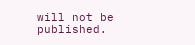will not be published.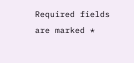Required fields are marked *